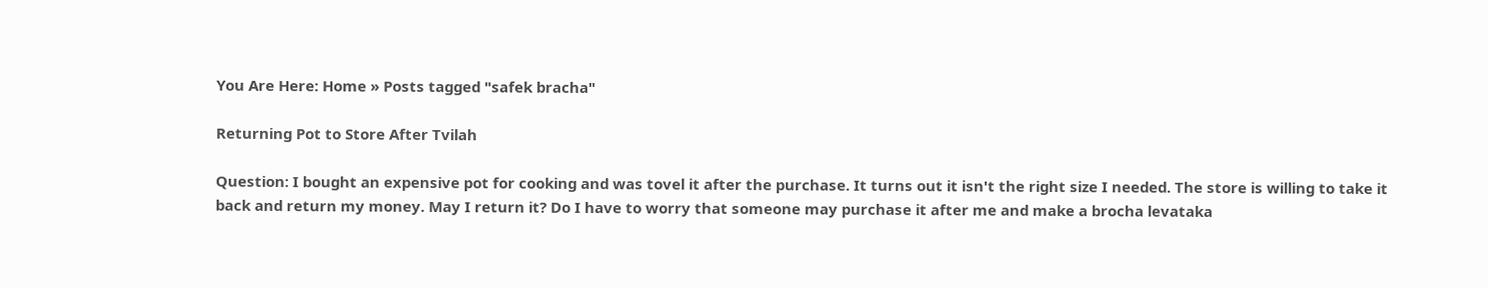You Are Here: Home » Posts tagged "safek bracha"

Returning Pot to Store After Tvilah

Question: I bought an expensive pot for cooking and was tovel it after the purchase. It turns out it isn't the right size I needed. The store is willing to take it back and return my money. May I return it? Do I have to worry that someone may purchase it after me and make a brocha levataka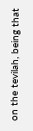on the tevilah, being that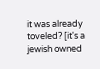it was already toveled? [it's a jewish owned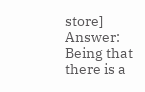store] Answer: Being that there is a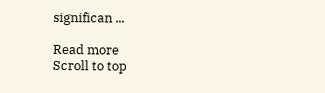significan ...

Read more
Scroll to top